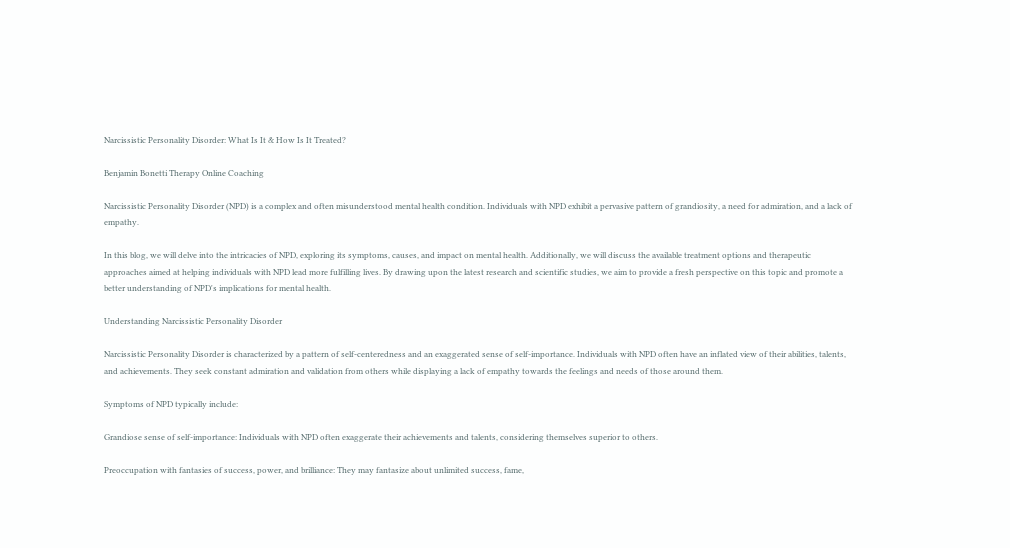Narcissistic Personality Disorder: What Is It & How Is It Treated?

Benjamin Bonetti Therapy Online Coaching

Narcissistic Personality Disorder (NPD) is a complex and often misunderstood mental health condition. Individuals with NPD exhibit a pervasive pattern of grandiosity, a need for admiration, and a lack of empathy.

In this blog, we will delve into the intricacies of NPD, exploring its symptoms, causes, and impact on mental health. Additionally, we will discuss the available treatment options and therapeutic approaches aimed at helping individuals with NPD lead more fulfilling lives. By drawing upon the latest research and scientific studies, we aim to provide a fresh perspective on this topic and promote a better understanding of NPD's implications for mental health.

Understanding Narcissistic Personality Disorder

Narcissistic Personality Disorder is characterized by a pattern of self-centeredness and an exaggerated sense of self-importance. Individuals with NPD often have an inflated view of their abilities, talents, and achievements. They seek constant admiration and validation from others while displaying a lack of empathy towards the feelings and needs of those around them.

Symptoms of NPD typically include:

Grandiose sense of self-importance: Individuals with NPD often exaggerate their achievements and talents, considering themselves superior to others.

Preoccupation with fantasies of success, power, and brilliance: They may fantasize about unlimited success, fame,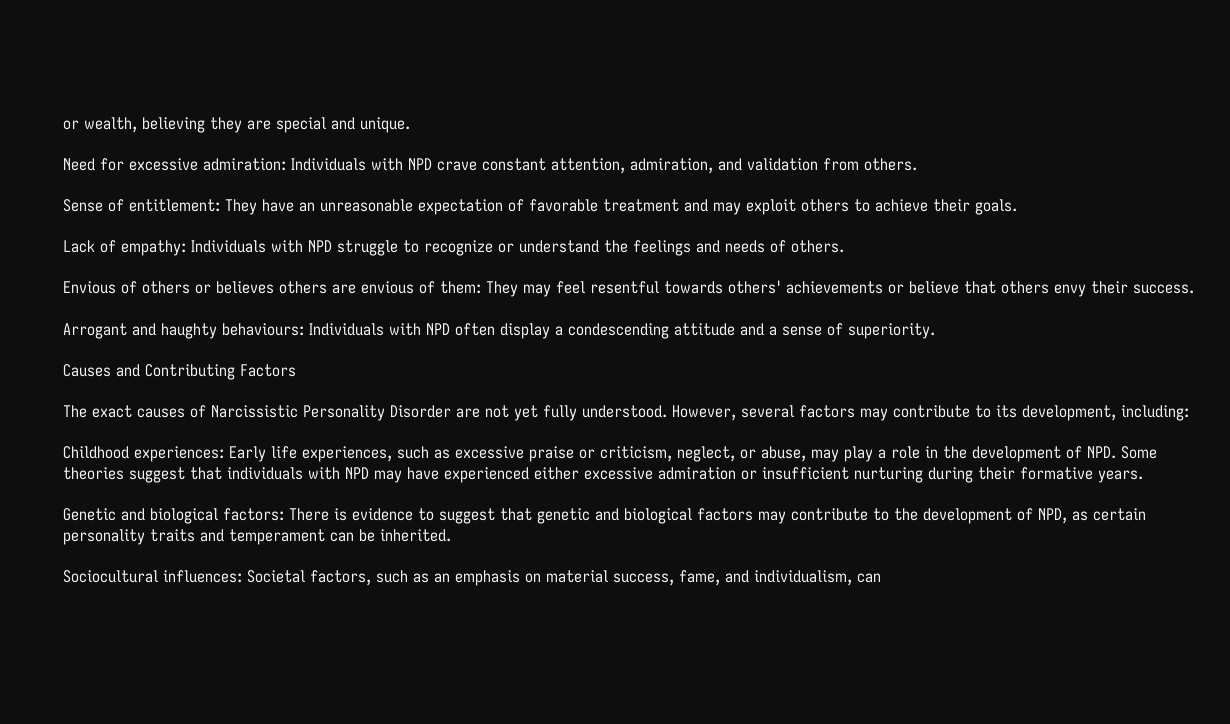or wealth, believing they are special and unique.

Need for excessive admiration: Individuals with NPD crave constant attention, admiration, and validation from others.

Sense of entitlement: They have an unreasonable expectation of favorable treatment and may exploit others to achieve their goals.

Lack of empathy: Individuals with NPD struggle to recognize or understand the feelings and needs of others.

Envious of others or believes others are envious of them: They may feel resentful towards others' achievements or believe that others envy their success.

Arrogant and haughty behaviours: Individuals with NPD often display a condescending attitude and a sense of superiority.

Causes and Contributing Factors

The exact causes of Narcissistic Personality Disorder are not yet fully understood. However, several factors may contribute to its development, including:

Childhood experiences: Early life experiences, such as excessive praise or criticism, neglect, or abuse, may play a role in the development of NPD. Some theories suggest that individuals with NPD may have experienced either excessive admiration or insufficient nurturing during their formative years.

Genetic and biological factors: There is evidence to suggest that genetic and biological factors may contribute to the development of NPD, as certain personality traits and temperament can be inherited.

Sociocultural influences: Societal factors, such as an emphasis on material success, fame, and individualism, can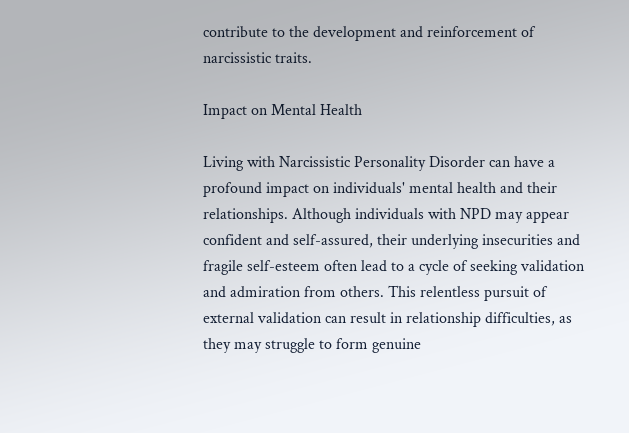contribute to the development and reinforcement of narcissistic traits.

Impact on Mental Health

Living with Narcissistic Personality Disorder can have a profound impact on individuals' mental health and their relationships. Although individuals with NPD may appear confident and self-assured, their underlying insecurities and fragile self-esteem often lead to a cycle of seeking validation and admiration from others. This relentless pursuit of external validation can result in relationship difficulties, as they may struggle to form genuine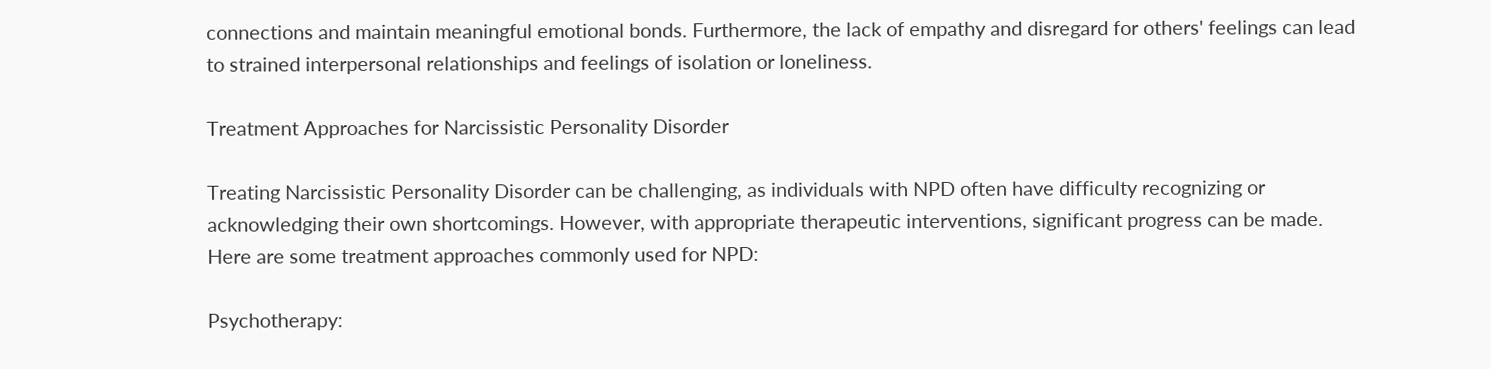connections and maintain meaningful emotional bonds. Furthermore, the lack of empathy and disregard for others' feelings can lead to strained interpersonal relationships and feelings of isolation or loneliness.

Treatment Approaches for Narcissistic Personality Disorder

Treating Narcissistic Personality Disorder can be challenging, as individuals with NPD often have difficulty recognizing or acknowledging their own shortcomings. However, with appropriate therapeutic interventions, significant progress can be made. Here are some treatment approaches commonly used for NPD:

Psychotherapy: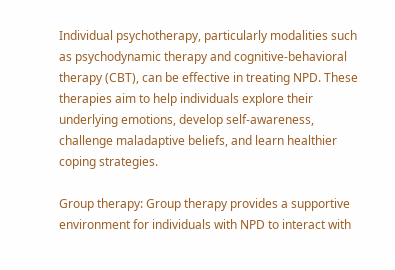Individual psychotherapy, particularly modalities such as psychodynamic therapy and cognitive-behavioral therapy (CBT), can be effective in treating NPD. These therapies aim to help individuals explore their underlying emotions, develop self-awareness, challenge maladaptive beliefs, and learn healthier coping strategies.

Group therapy: Group therapy provides a supportive environment for individuals with NPD to interact with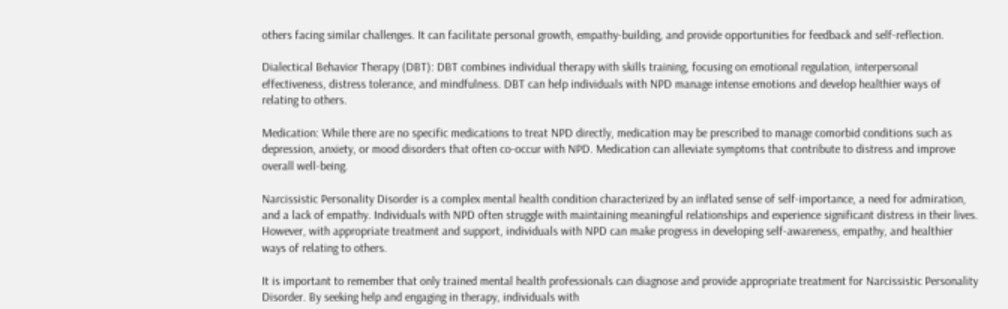others facing similar challenges. It can facilitate personal growth, empathy-building, and provide opportunities for feedback and self-reflection.

Dialectical Behavior Therapy (DBT): DBT combines individual therapy with skills training, focusing on emotional regulation, interpersonal effectiveness, distress tolerance, and mindfulness. DBT can help individuals with NPD manage intense emotions and develop healthier ways of relating to others.

Medication: While there are no specific medications to treat NPD directly, medication may be prescribed to manage comorbid conditions such as depression, anxiety, or mood disorders that often co-occur with NPD. Medication can alleviate symptoms that contribute to distress and improve overall well-being.

Narcissistic Personality Disorder is a complex mental health condition characterized by an inflated sense of self-importance, a need for admiration, and a lack of empathy. Individuals with NPD often struggle with maintaining meaningful relationships and experience significant distress in their lives. However, with appropriate treatment and support, individuals with NPD can make progress in developing self-awareness, empathy, and healthier ways of relating to others.

It is important to remember that only trained mental health professionals can diagnose and provide appropriate treatment for Narcissistic Personality Disorder. By seeking help and engaging in therapy, individuals with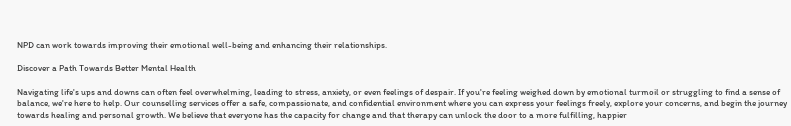NPD can work towards improving their emotional well-being and enhancing their relationships.

Discover a Path Towards Better Mental Health

Navigating life's ups and downs can often feel overwhelming, leading to stress, anxiety, or even feelings of despair. If you're feeling weighed down by emotional turmoil or struggling to find a sense of balance, we're here to help. Our counselling services offer a safe, compassionate, and confidential environment where you can express your feelings freely, explore your concerns, and begin the journey towards healing and personal growth. We believe that everyone has the capacity for change and that therapy can unlock the door to a more fulfilling, happier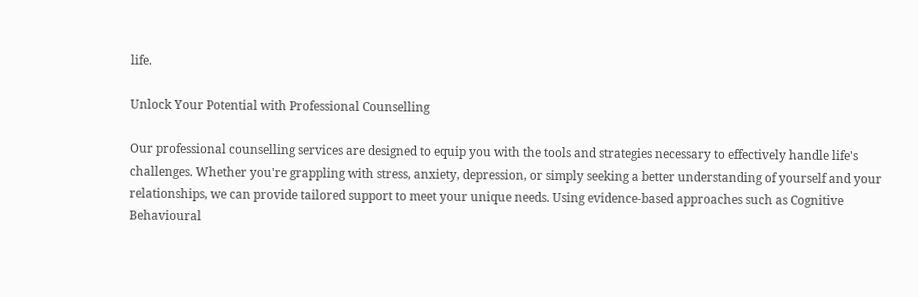life.

Unlock Your Potential with Professional Counselling

Our professional counselling services are designed to equip you with the tools and strategies necessary to effectively handle life's challenges. Whether you're grappling with stress, anxiety, depression, or simply seeking a better understanding of yourself and your relationships, we can provide tailored support to meet your unique needs. Using evidence-based approaches such as Cognitive Behavioural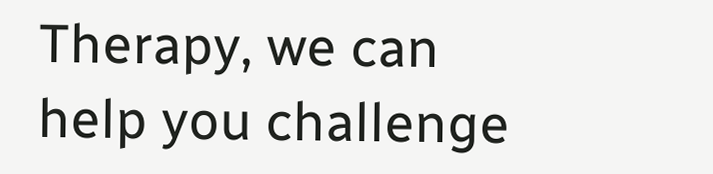Therapy, we can help you challenge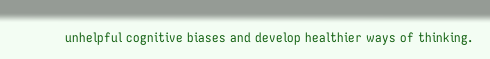unhelpful cognitive biases and develop healthier ways of thinking.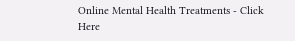Online Mental Health Treatments - Click Here